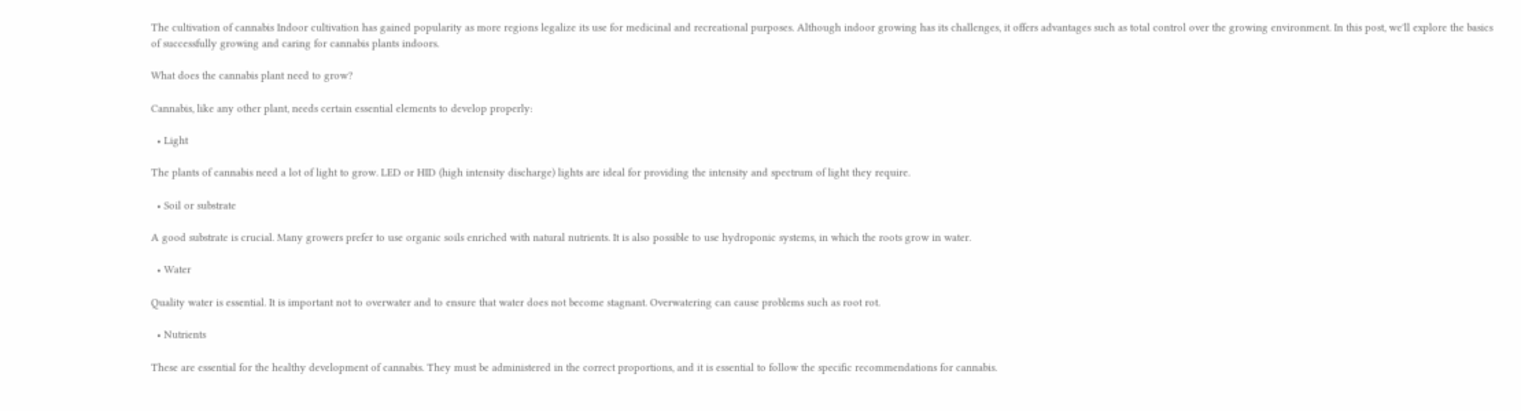The cultivation of cannabis Indoor cultivation has gained popularity as more regions legalize its use for medicinal and recreational purposes. Although indoor growing has its challenges, it offers advantages such as total control over the growing environment. In this post, we'll explore the basics of successfully growing and caring for cannabis plants indoors.

What does the cannabis plant need to grow?

Cannabis, like any other plant, needs certain essential elements to develop properly:

  • Light

The plants of cannabis need a lot of light to grow. LED or HID (high intensity discharge) lights are ideal for providing the intensity and spectrum of light they require.

  • Soil or substrate

A good substrate is crucial. Many growers prefer to use organic soils enriched with natural nutrients. It is also possible to use hydroponic systems, in which the roots grow in water.

  • Water

Quality water is essential. It is important not to overwater and to ensure that water does not become stagnant. Overwatering can cause problems such as root rot.

  • Nutrients

These are essential for the healthy development of cannabis. They must be administered in the correct proportions, and it is essential to follow the specific recommendations for cannabis.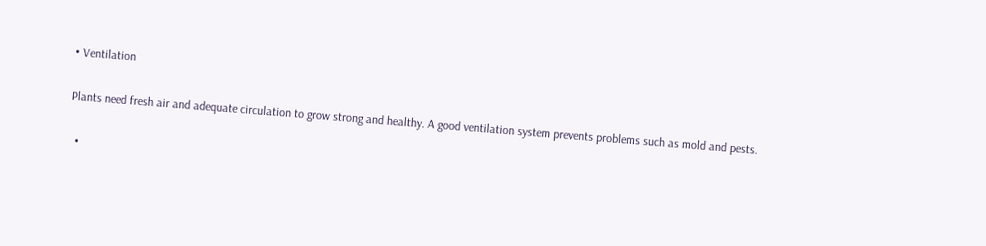• Ventilation

Plants need fresh air and adequate circulation to grow strong and healthy. A good ventilation system prevents problems such as mold and pests.

  •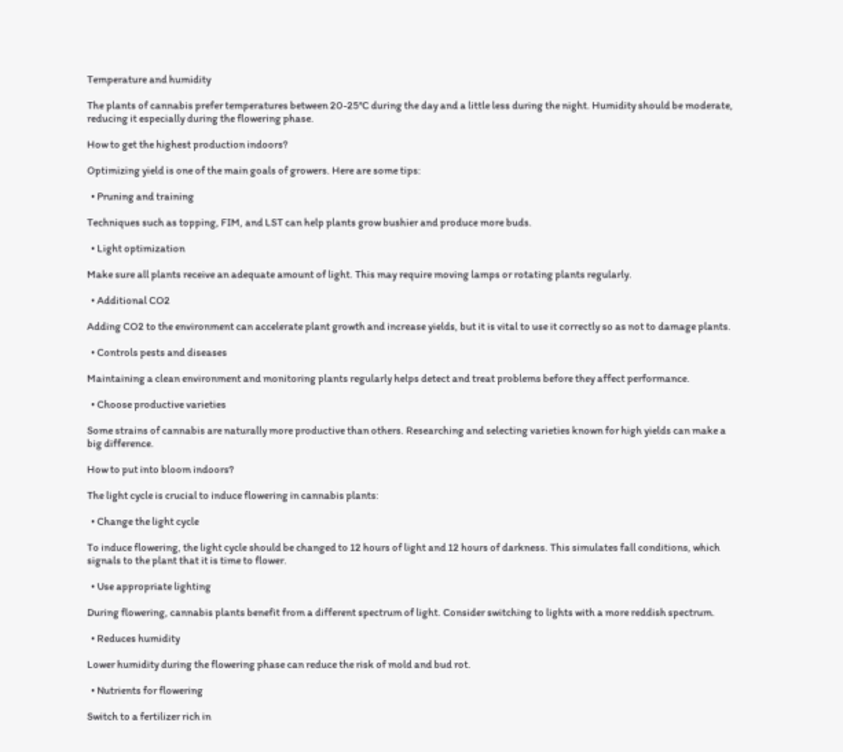Temperature and humidity

The plants of cannabis prefer temperatures between 20-25°C during the day and a little less during the night. Humidity should be moderate, reducing it especially during the flowering phase.

How to get the highest production indoors?

Optimizing yield is one of the main goals of growers. Here are some tips:

  • Pruning and training

Techniques such as topping, FIM, and LST can help plants grow bushier and produce more buds.

  • Light optimization

Make sure all plants receive an adequate amount of light. This may require moving lamps or rotating plants regularly.

  • Additional CO2

Adding CO2 to the environment can accelerate plant growth and increase yields, but it is vital to use it correctly so as not to damage plants.

  • Controls pests and diseases

Maintaining a clean environment and monitoring plants regularly helps detect and treat problems before they affect performance.

  • Choose productive varieties

Some strains of cannabis are naturally more productive than others. Researching and selecting varieties known for high yields can make a big difference.

How to put into bloom indoors?

The light cycle is crucial to induce flowering in cannabis plants:

  • Change the light cycle

To induce flowering, the light cycle should be changed to 12 hours of light and 12 hours of darkness. This simulates fall conditions, which signals to the plant that it is time to flower.

  • Use appropriate lighting

During flowering, cannabis plants benefit from a different spectrum of light. Consider switching to lights with a more reddish spectrum.

  • Reduces humidity

Lower humidity during the flowering phase can reduce the risk of mold and bud rot.

  • Nutrients for flowering

Switch to a fertilizer rich in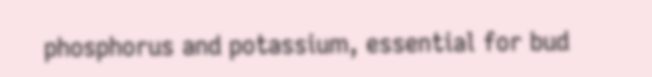phosphorus and potassium, essential for bud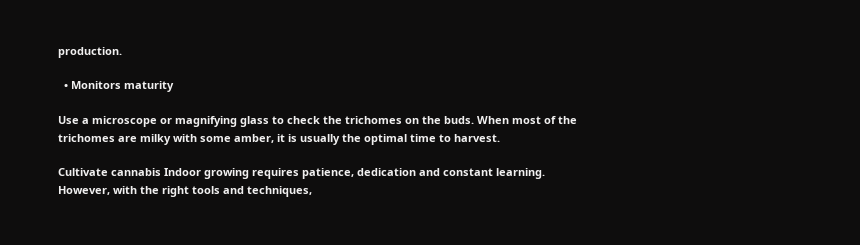production.

  • Monitors maturity

Use a microscope or magnifying glass to check the trichomes on the buds. When most of the trichomes are milky with some amber, it is usually the optimal time to harvest.

Cultivate cannabis Indoor growing requires patience, dedication and constant learning. However, with the right tools and techniques,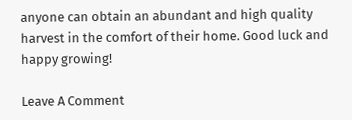anyone can obtain an abundant and high quality harvest in the comfort of their home. Good luck and happy growing!

Leave A Comment